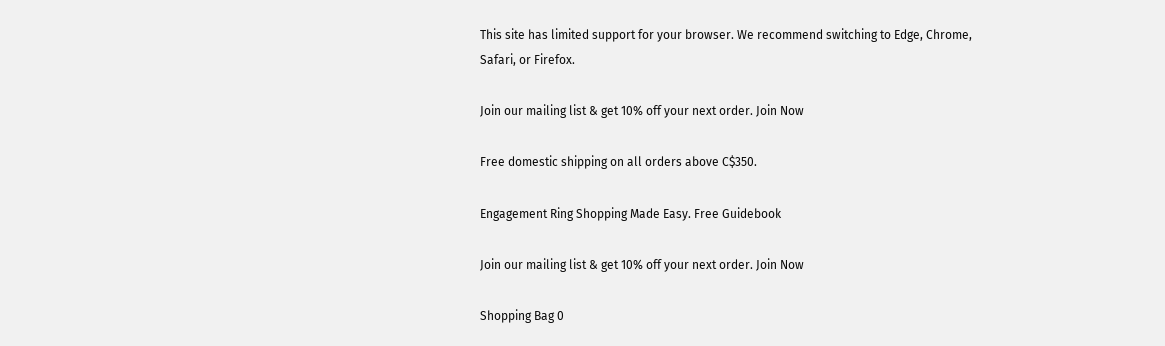This site has limited support for your browser. We recommend switching to Edge, Chrome, Safari, or Firefox.

Join our mailing list & get 10% off your next order. Join Now

Free domestic shipping on all orders above C$350.

Engagement Ring Shopping Made Easy. Free Guidebook

Join our mailing list & get 10% off your next order. Join Now

Shopping Bag 0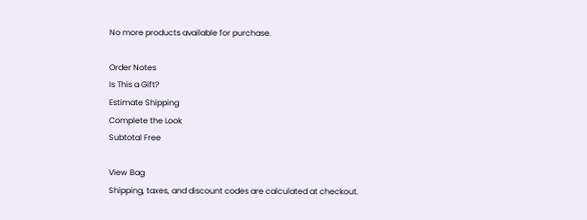No more products available for purchase.

Order Notes
Is This a Gift?
Estimate Shipping
Complete the Look
Subtotal Free

View Bag
Shipping, taxes, and discount codes are calculated at checkout.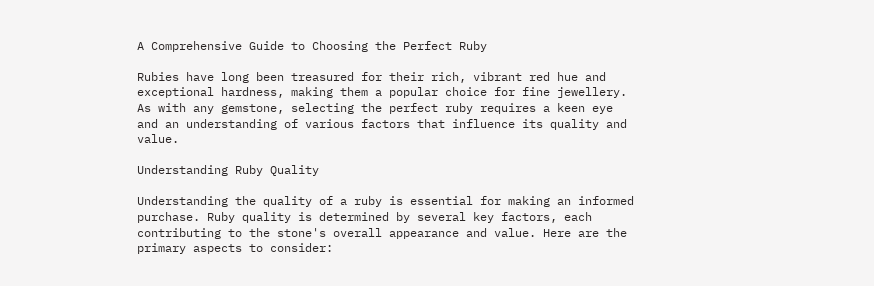A Comprehensive Guide to Choosing the Perfect Ruby

Rubies have long been treasured for their rich, vibrant red hue and exceptional hardness, making them a popular choice for fine jewellery. As with any gemstone, selecting the perfect ruby requires a keen eye and an understanding of various factors that influence its quality and value.

Understanding Ruby Quality

Understanding the quality of a ruby is essential for making an informed purchase. Ruby quality is determined by several key factors, each contributing to the stone's overall appearance and value. Here are the primary aspects to consider: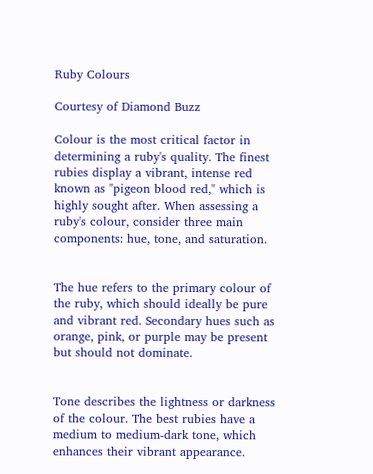Ruby Colours

Courtesy of Diamond Buzz

Colour is the most critical factor in determining a ruby's quality. The finest rubies display a vibrant, intense red known as "pigeon blood red," which is highly sought after. When assessing a ruby's colour, consider three main components: hue, tone, and saturation.


The hue refers to the primary colour of the ruby, which should ideally be pure and vibrant red. Secondary hues such as orange, pink, or purple may be present but should not dominate.


Tone describes the lightness or darkness of the colour. The best rubies have a medium to medium-dark tone, which enhances their vibrant appearance.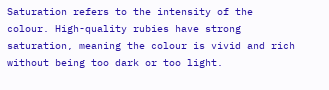Saturation refers to the intensity of the colour. High-quality rubies have strong saturation, meaning the colour is vivid and rich without being too dark or too light.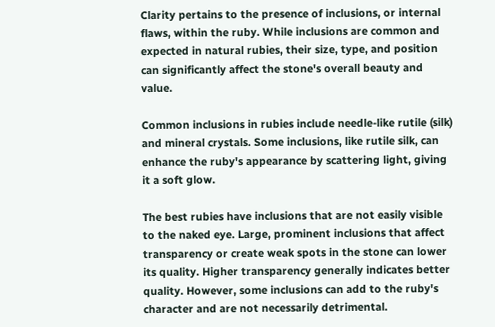Clarity pertains to the presence of inclusions, or internal flaws, within the ruby. While inclusions are common and expected in natural rubies, their size, type, and position can significantly affect the stone's overall beauty and value.

Common inclusions in rubies include needle-like rutile (silk) and mineral crystals. Some inclusions, like rutile silk, can enhance the ruby's appearance by scattering light, giving it a soft glow.

The best rubies have inclusions that are not easily visible to the naked eye. Large, prominent inclusions that affect transparency or create weak spots in the stone can lower its quality. Higher transparency generally indicates better quality. However, some inclusions can add to the ruby's character and are not necessarily detrimental.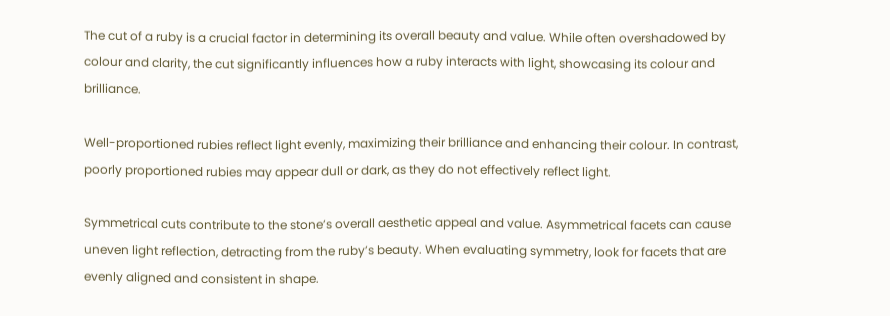The cut of a ruby is a crucial factor in determining its overall beauty and value. While often overshadowed by colour and clarity, the cut significantly influences how a ruby interacts with light, showcasing its colour and brilliance.

Well-proportioned rubies reflect light evenly, maximizing their brilliance and enhancing their colour. In contrast, poorly proportioned rubies may appear dull or dark, as they do not effectively reflect light.

Symmetrical cuts contribute to the stone’s overall aesthetic appeal and value. Asymmetrical facets can cause uneven light reflection, detracting from the ruby’s beauty. When evaluating symmetry, look for facets that are evenly aligned and consistent in shape.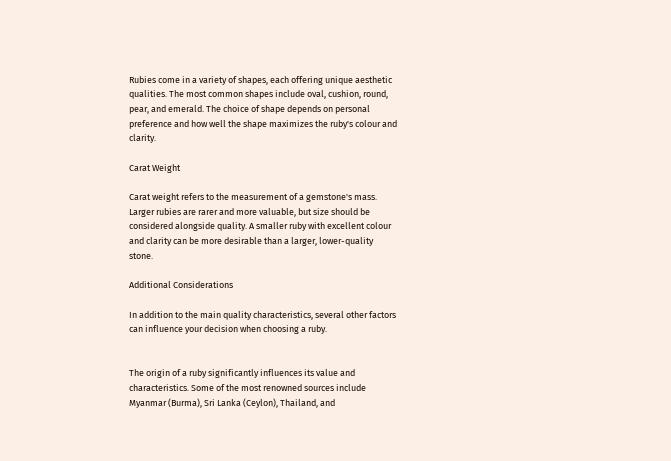Rubies come in a variety of shapes, each offering unique aesthetic qualities. The most common shapes include oval, cushion, round, pear, and emerald. The choice of shape depends on personal preference and how well the shape maximizes the ruby's colour and clarity.

Carat Weight

Carat weight refers to the measurement of a gemstone's mass. Larger rubies are rarer and more valuable, but size should be considered alongside quality. A smaller ruby with excellent colour and clarity can be more desirable than a larger, lower-quality stone.

Additional Considerations

In addition to the main quality characteristics, several other factors can influence your decision when choosing a ruby.


The origin of a ruby significantly influences its value and characteristics. Some of the most renowned sources include Myanmar (Burma), Sri Lanka (Ceylon), Thailand, and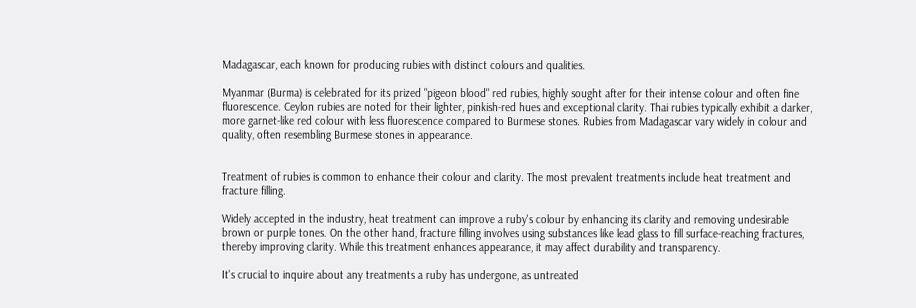Madagascar, each known for producing rubies with distinct colours and qualities.

Myanmar (Burma) is celebrated for its prized "pigeon blood" red rubies, highly sought after for their intense colour and often fine fluorescence. Ceylon rubies are noted for their lighter, pinkish-red hues and exceptional clarity. Thai rubies typically exhibit a darker, more garnet-like red colour with less fluorescence compared to Burmese stones. Rubies from Madagascar vary widely in colour and quality, often resembling Burmese stones in appearance.


Treatment of rubies is common to enhance their colour and clarity. The most prevalent treatments include heat treatment and fracture filling.

Widely accepted in the industry, heat treatment can improve a ruby's colour by enhancing its clarity and removing undesirable brown or purple tones. On the other hand, fracture filling involves using substances like lead glass to fill surface-reaching fractures, thereby improving clarity. While this treatment enhances appearance, it may affect durability and transparency.

It's crucial to inquire about any treatments a ruby has undergone, as untreated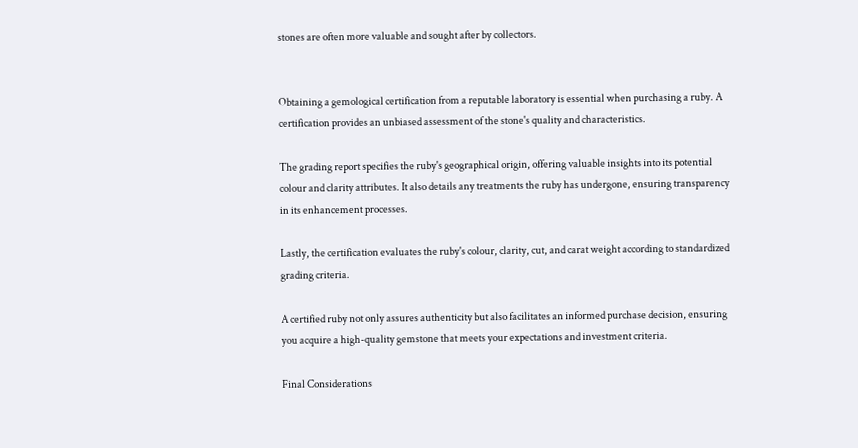stones are often more valuable and sought after by collectors.


Obtaining a gemological certification from a reputable laboratory is essential when purchasing a ruby. A certification provides an unbiased assessment of the stone's quality and characteristics.

The grading report specifies the ruby's geographical origin, offering valuable insights into its potential colour and clarity attributes. It also details any treatments the ruby has undergone, ensuring transparency in its enhancement processes.

Lastly, the certification evaluates the ruby's colour, clarity, cut, and carat weight according to standardized grading criteria.

A certified ruby not only assures authenticity but also facilitates an informed purchase decision, ensuring you acquire a high-quality gemstone that meets your expectations and investment criteria.

Final Considerations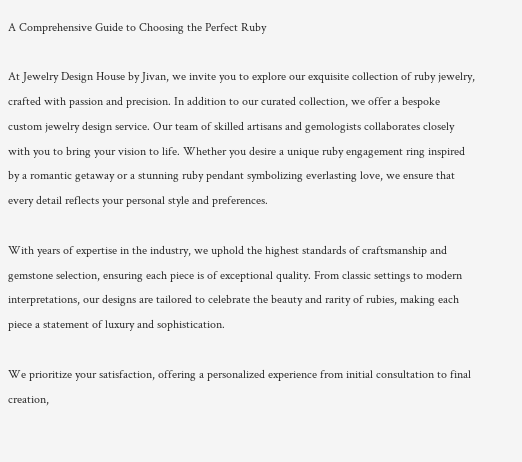A Comprehensive Guide to Choosing the Perfect Ruby

At Jewelry Design House by Jivan, we invite you to explore our exquisite collection of ruby jewelry, crafted with passion and precision. In addition to our curated collection, we offer a bespoke custom jewelry design service. Our team of skilled artisans and gemologists collaborates closely with you to bring your vision to life. Whether you desire a unique ruby engagement ring inspired by a romantic getaway or a stunning ruby pendant symbolizing everlasting love, we ensure that every detail reflects your personal style and preferences.

With years of expertise in the industry, we uphold the highest standards of craftsmanship and gemstone selection, ensuring each piece is of exceptional quality. From classic settings to modern interpretations, our designs are tailored to celebrate the beauty and rarity of rubies, making each piece a statement of luxury and sophistication.

We prioritize your satisfaction, offering a personalized experience from initial consultation to final creation,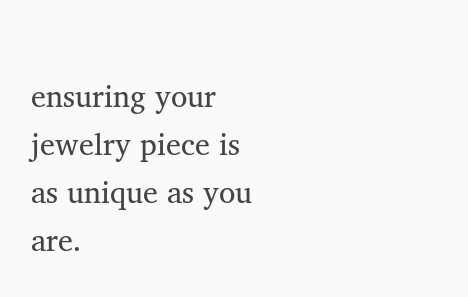ensuring your jewelry piece is as unique as you are.